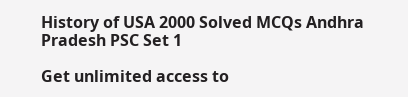History of USA 2000 Solved MCQs Andhra Pradesh PSC Set 1

Get unlimited access to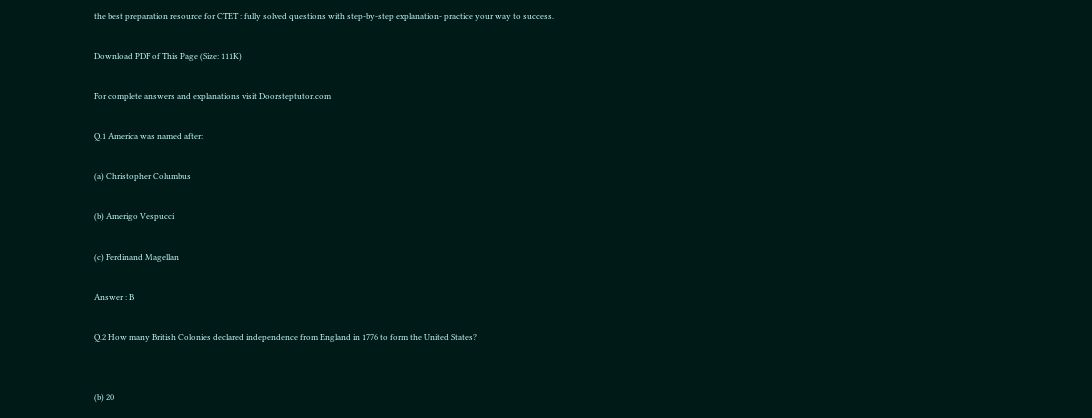the best preparation resource for CTET : fully solved questions with step-by-step explanation- practice your way to success.

Download PDF of This Page (Size: 111K)

For complete answers and explanations visit Doorsteptutor.com

Q.1 America was named after:

(a) Christopher Columbus

(b) Amerigo Vespucci

(c) Ferdinand Magellan

Answer : B

Q.2 How many British Colonies declared independence from England in 1776 to form the United States?


(b) 20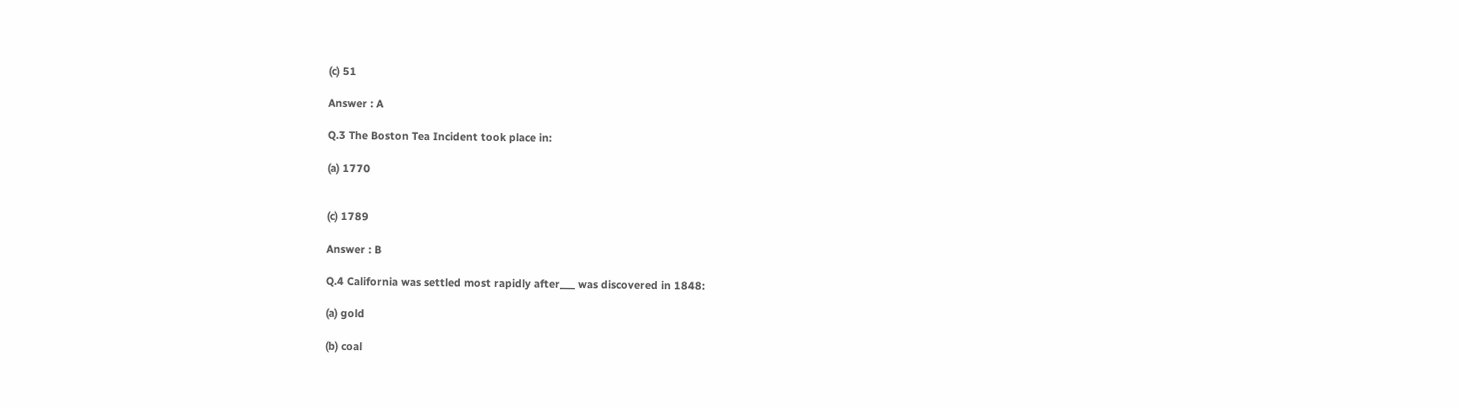(c) 51

Answer : A

Q.3 The Boston Tea Incident took place in:

(a) 1770


(c) 1789

Answer : B

Q.4 California was settled most rapidly after___ was discovered in 1848:

(a) gold

(b) coal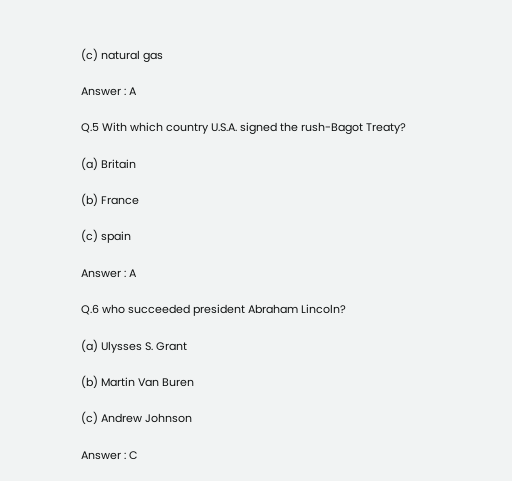(c) natural gas

Answer : A

Q.5 With which country U.S.A. signed the rush-Bagot Treaty?

(a) Britain

(b) France

(c) spain

Answer : A

Q.6 who succeeded president Abraham Lincoln?

(a) Ulysses S. Grant

(b) Martin Van Buren

(c) Andrew Johnson

Answer : C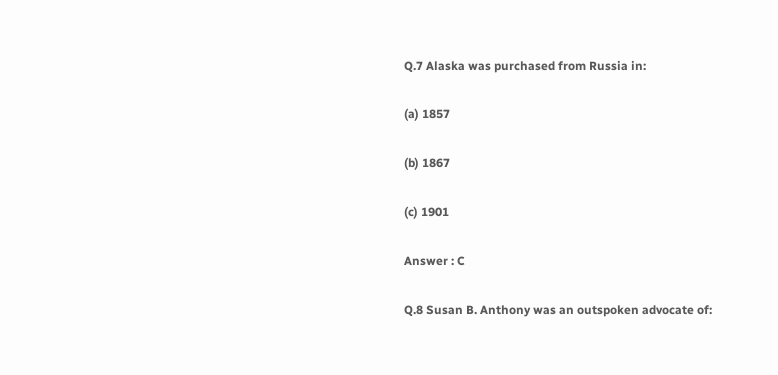Q.7 Alaska was purchased from Russia in:

(a) 1857

(b) 1867

(c) 1901

Answer : C

Q.8 Susan B. Anthony was an outspoken advocate of: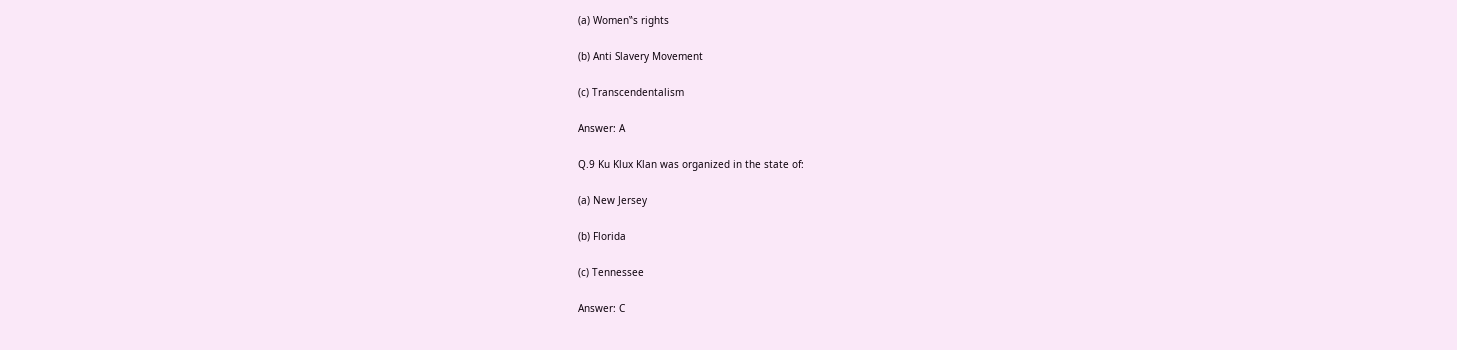(a) Women‟s rights

(b) Anti Slavery Movement

(c) Transcendentalism

Answer: A

Q.9 Ku Klux Klan was organized in the state of:

(a) New Jersey

(b) Florida

(c) Tennessee

Answer: C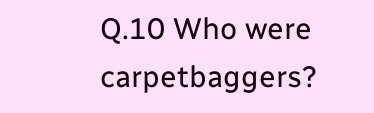Q.10 Who were carpetbaggers?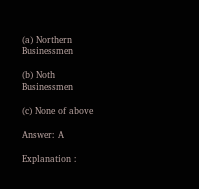(a) Northern Businessmen

(b) Noth Businessmen

(c) None of above

Answer: A

Explanation :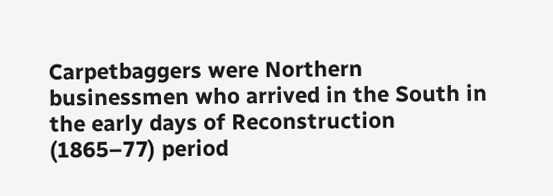Carpetbaggers were Northern businessmen who arrived in the South in the early days of Reconstruction (1865–77) period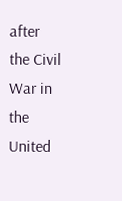after the Civil War in the United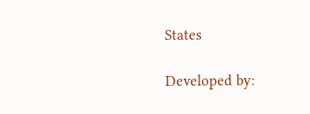States

Developed by: